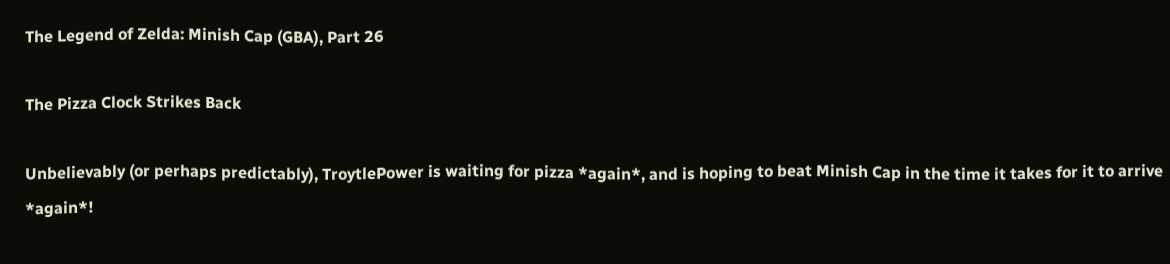The Legend of Zelda: Minish Cap (GBA), Part 26

The Pizza Clock Strikes Back

Unbelievably (or perhaps predictably), TroytlePower is waiting for pizza *again*, and is hoping to beat Minish Cap in the time it takes for it to arrive *again*!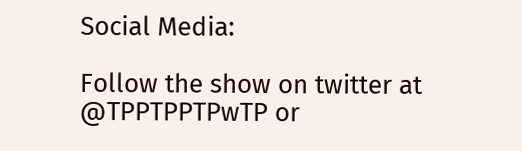Social Media:

Follow the show on twitter at @TPPTPPTPwTP or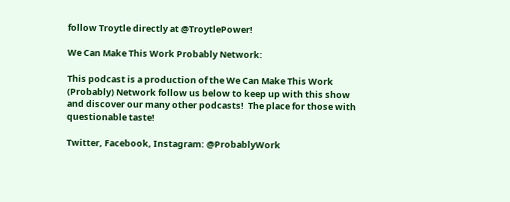follow Troytle directly at @TroytlePower!

We Can Make This Work Probably Network:

This podcast is a production of the We Can Make This Work (Probably) Network follow us below to keep up with this show and discover our many other podcasts!  The place for those with questionable taste!

Twitter, Facebook, Instagram: @ProbablyWork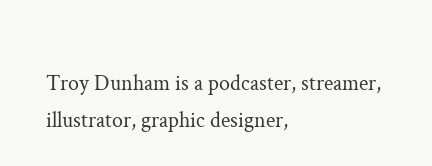Troy Dunham is a podcaster, streamer, illustrator, graphic designer,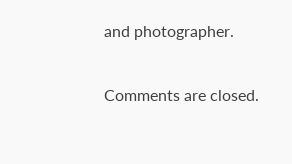and photographer.

Comments are closed.